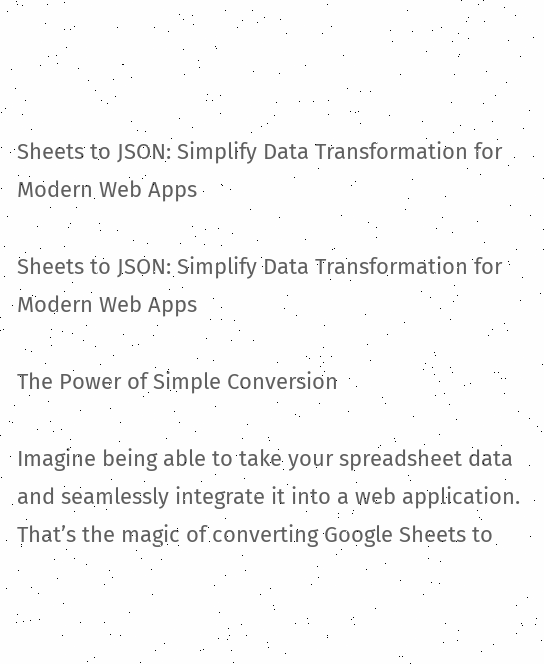Sheets to JSON: Simplify Data Transformation for Modern Web Apps

Sheets to JSON: Simplify Data Transformation for Modern Web Apps

The Power of Simple Conversion

Imagine being able to take your spreadsheet data and seamlessly integrate it into a web application. That’s the magic of converting Google Sheets to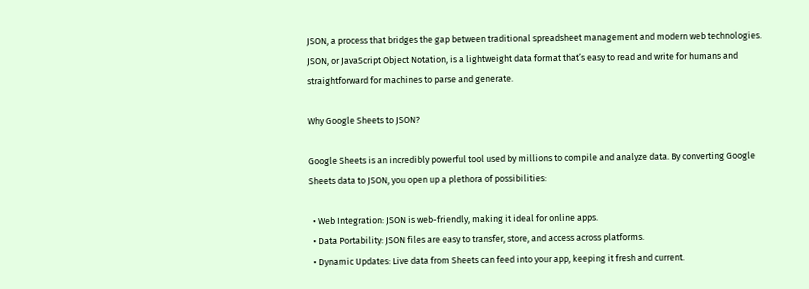JSON, a process that bridges the gap between traditional spreadsheet management and modern web technologies. JSON, or JavaScript Object Notation, is a lightweight data format that’s easy to read and write for humans and straightforward for machines to parse and generate.

Why Google Sheets to JSON?

Google Sheets is an incredibly powerful tool used by millions to compile and analyze data. By converting Google Sheets data to JSON, you open up a plethora of possibilities:

  • Web Integration: JSON is web-friendly, making it ideal for online apps.
  • Data Portability: JSON files are easy to transfer, store, and access across platforms.
  • Dynamic Updates: Live data from Sheets can feed into your app, keeping it fresh and current.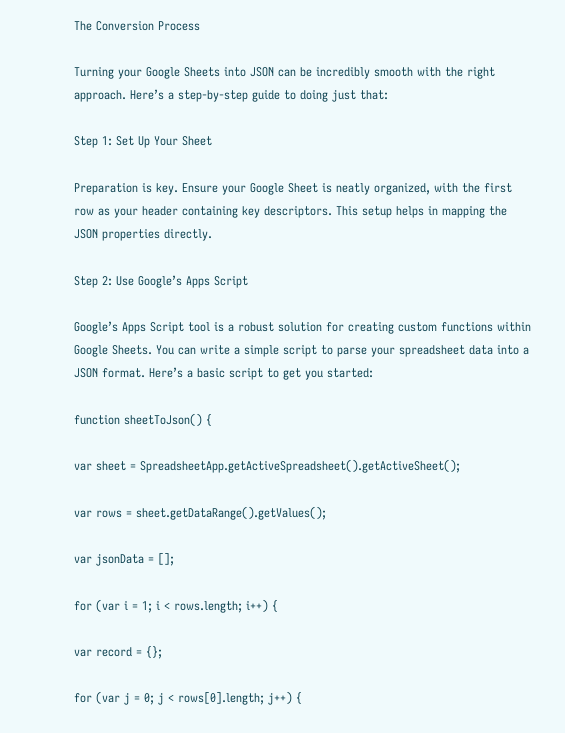The Conversion Process

Turning your Google Sheets into JSON can be incredibly smooth with the right approach. Here’s a step-by-step guide to doing just that:

Step 1: Set Up Your Sheet

Preparation is key. Ensure your Google Sheet is neatly organized, with the first row as your header containing key descriptors. This setup helps in mapping the JSON properties directly.

Step 2: Use Google’s Apps Script

Google’s Apps Script tool is a robust solution for creating custom functions within Google Sheets. You can write a simple script to parse your spreadsheet data into a JSON format. Here’s a basic script to get you started:

function sheetToJson() {

var sheet = SpreadsheetApp.getActiveSpreadsheet().getActiveSheet();

var rows = sheet.getDataRange().getValues();

var jsonData = [];

for (var i = 1; i < rows.length; i++) {

var record = {};

for (var j = 0; j < rows[0].length; j++) {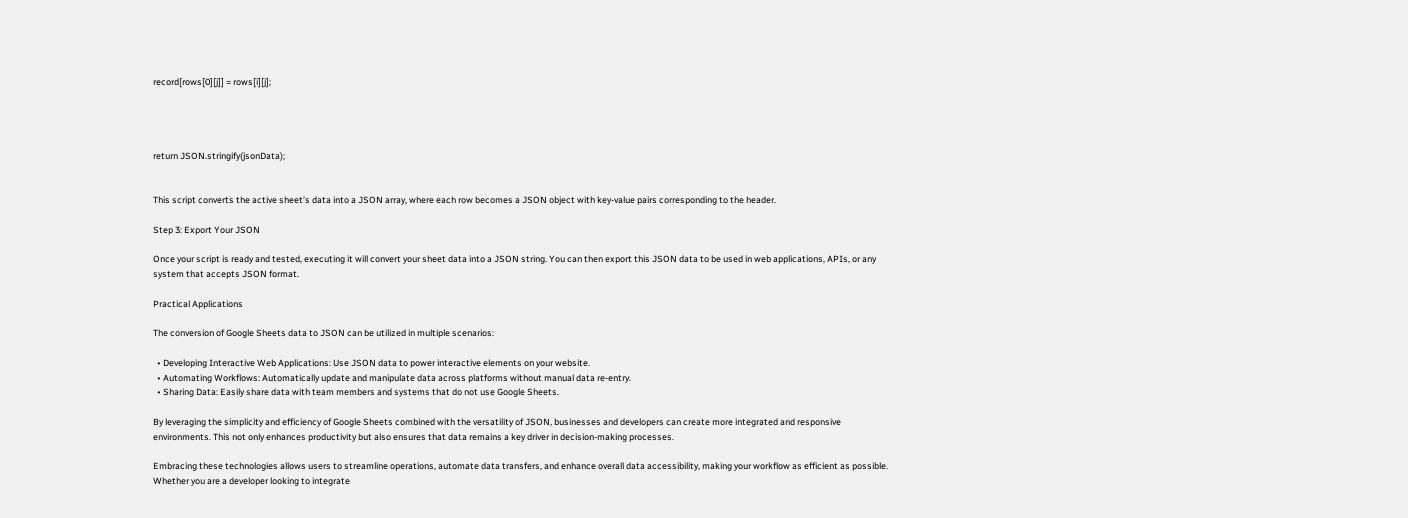record[rows[0][j]] = rows[i][j];




return JSON.stringify(jsonData);


This script converts the active sheet’s data into a JSON array, where each row becomes a JSON object with key-value pairs corresponding to the header.

Step 3: Export Your JSON

Once your script is ready and tested, executing it will convert your sheet data into a JSON string. You can then export this JSON data to be used in web applications, APIs, or any system that accepts JSON format.

Practical Applications

The conversion of Google Sheets data to JSON can be utilized in multiple scenarios:

  • Developing Interactive Web Applications: Use JSON data to power interactive elements on your website.
  • Automating Workflows: Automatically update and manipulate data across platforms without manual data re-entry.
  • Sharing Data: Easily share data with team members and systems that do not use Google Sheets.

By leveraging the simplicity and efficiency of Google Sheets combined with the versatility of JSON, businesses and developers can create more integrated and responsive environments. This not only enhances productivity but also ensures that data remains a key driver in decision-making processes.

Embracing these technologies allows users to streamline operations, automate data transfers, and enhance overall data accessibility, making your workflow as efficient as possible. Whether you are a developer looking to integrate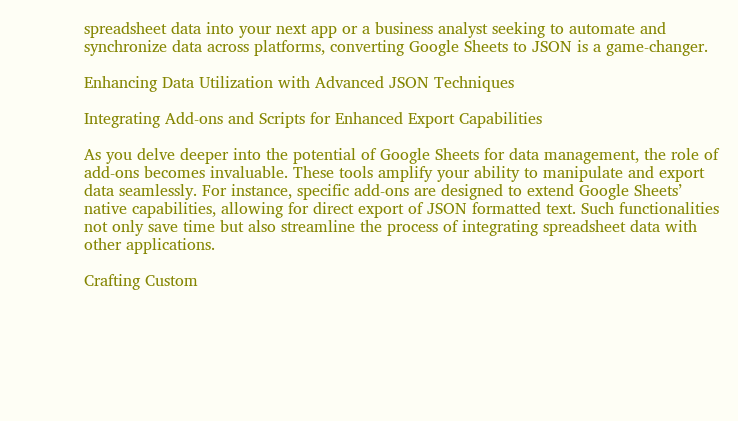spreadsheet data into your next app or a business analyst seeking to automate and synchronize data across platforms, converting Google Sheets to JSON is a game-changer.

Enhancing Data Utilization with Advanced JSON Techniques

Integrating Add-ons and Scripts for Enhanced Export Capabilities

As you delve deeper into the potential of Google Sheets for data management, the role of add-ons becomes invaluable. These tools amplify your ability to manipulate and export data seamlessly. For instance, specific add-ons are designed to extend Google Sheets’ native capabilities, allowing for direct export of JSON formatted text. Such functionalities not only save time but also streamline the process of integrating spreadsheet data with other applications.

Crafting Custom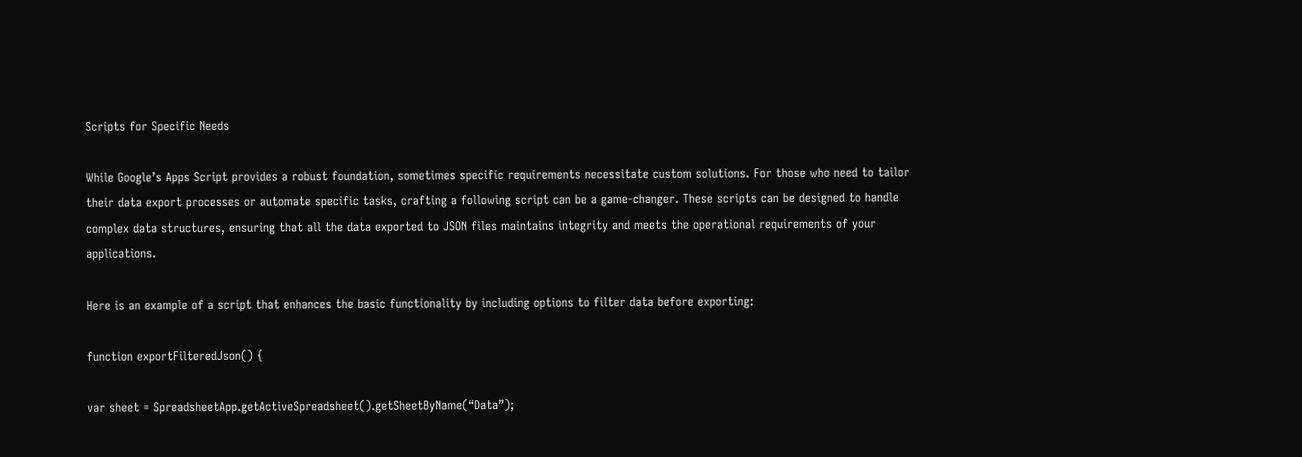Scripts for Specific Needs

While Google’s Apps Script provides a robust foundation, sometimes specific requirements necessitate custom solutions. For those who need to tailor their data export processes or automate specific tasks, crafting a following script can be a game-changer. These scripts can be designed to handle complex data structures, ensuring that all the data exported to JSON files maintains integrity and meets the operational requirements of your applications.

Here is an example of a script that enhances the basic functionality by including options to filter data before exporting:

function exportFilteredJson() {

var sheet = SpreadsheetApp.getActiveSpreadsheet().getSheetByName(“Data”);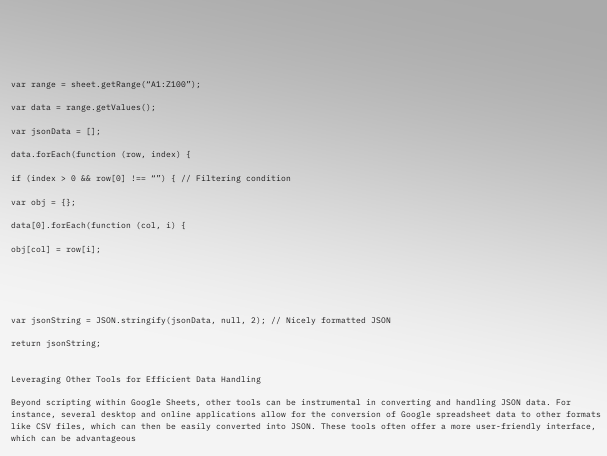var range = sheet.getRange(“A1:Z100”);

var data = range.getValues();

var jsonData = [];

data.forEach(function (row, index) {

if (index > 0 && row[0] !== “”) { // Filtering condition

var obj = {};

data[0].forEach(function (col, i) {

obj[col] = row[i];





var jsonString = JSON.stringify(jsonData, null, 2); // Nicely formatted JSON

return jsonString;


Leveraging Other Tools for Efficient Data Handling

Beyond scripting within Google Sheets, other tools can be instrumental in converting and handling JSON data. For instance, several desktop and online applications allow for the conversion of Google spreadsheet data to other formats like CSV files, which can then be easily converted into JSON. These tools often offer a more user-friendly interface, which can be advantageous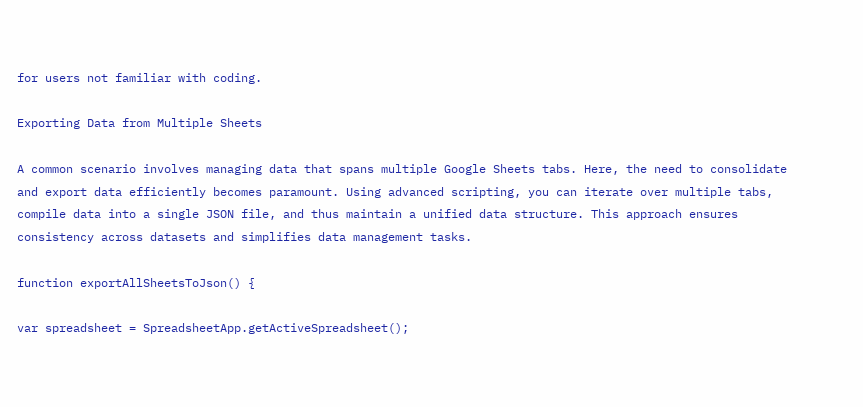for users not familiar with coding.

Exporting Data from Multiple Sheets

A common scenario involves managing data that spans multiple Google Sheets tabs. Here, the need to consolidate and export data efficiently becomes paramount. Using advanced scripting, you can iterate over multiple tabs, compile data into a single JSON file, and thus maintain a unified data structure. This approach ensures consistency across datasets and simplifies data management tasks.

function exportAllSheetsToJson() {

var spreadsheet = SpreadsheetApp.getActiveSpreadsheet();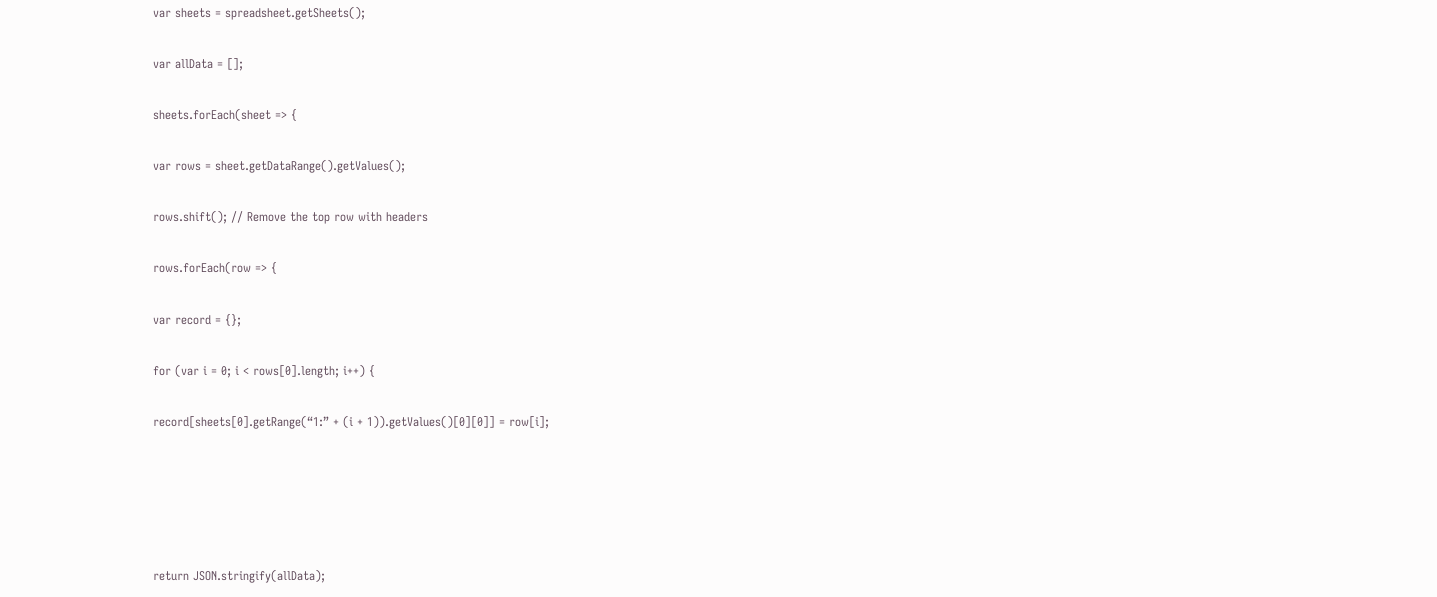var sheets = spreadsheet.getSheets();

var allData = [];

sheets.forEach(sheet => {

var rows = sheet.getDataRange().getValues();

rows.shift(); // Remove the top row with headers

rows.forEach(row => {

var record = {};

for (var i = 0; i < rows[0].length; i++) {

record[sheets[0].getRange(“1:” + (i + 1)).getValues()[0][0]] = row[i];





return JSON.stringify(allData);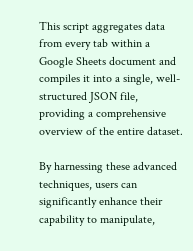This script aggregates data from every tab within a Google Sheets document and compiles it into a single, well-structured JSON file, providing a comprehensive overview of the entire dataset.

By harnessing these advanced techniques, users can significantly enhance their capability to manipulate,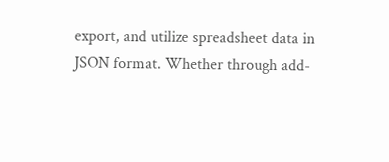export, and utilize spreadsheet data in JSON format. Whether through add-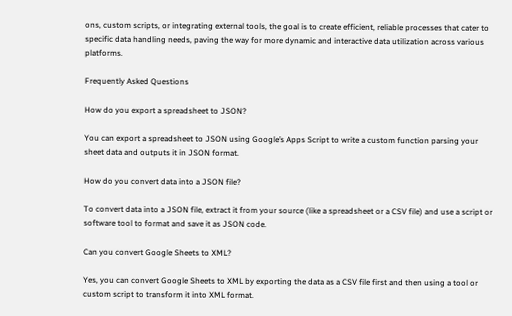ons, custom scripts, or integrating external tools, the goal is to create efficient, reliable processes that cater to specific data handling needs, paving the way for more dynamic and interactive data utilization across various platforms.

Frequently Asked Questions

How do you export a spreadsheet to JSON?

You can export a spreadsheet to JSON using Google’s Apps Script to write a custom function parsing your sheet data and outputs it in JSON format.

How do you convert data into a JSON file?

To convert data into a JSON file, extract it from your source (like a spreadsheet or a CSV file) and use a script or software tool to format and save it as JSON code.

Can you convert Google Sheets to XML?

Yes, you can convert Google Sheets to XML by exporting the data as a CSV file first and then using a tool or custom script to transform it into XML format.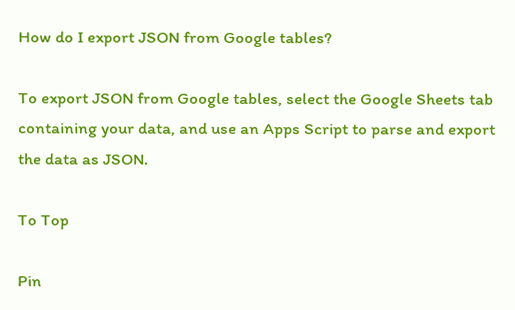How do I export JSON from Google tables?

To export JSON from Google tables, select the Google Sheets tab containing your data, and use an Apps Script to parse and export the data as JSON.

To Top

Pin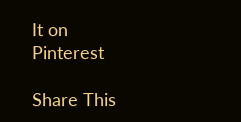It on Pinterest

Share This